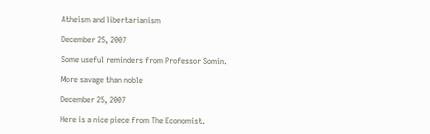Atheism and libertarianism

December 25, 2007

Some useful reminders from Professor Somin.

More savage than noble

December 25, 2007

Here is a nice piece from The Economist.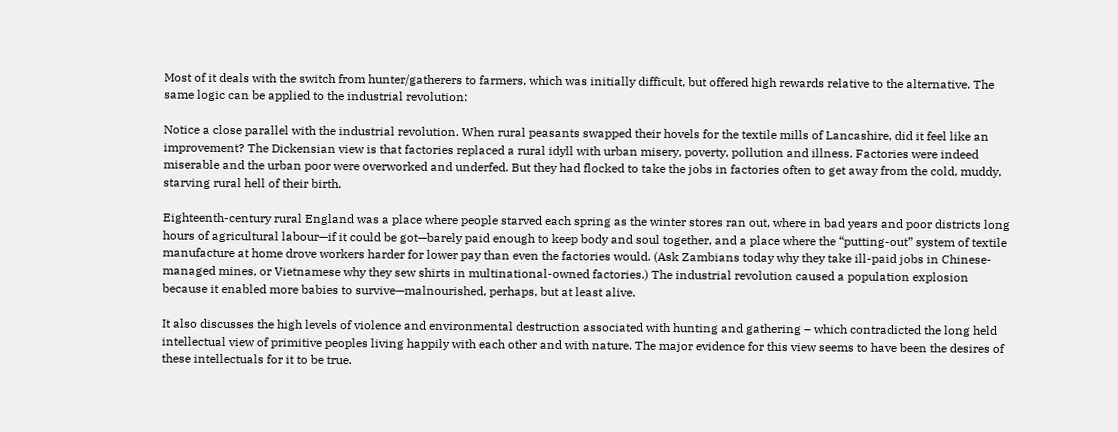Most of it deals with the switch from hunter/gatherers to farmers, which was initially difficult, but offered high rewards relative to the alternative. The same logic can be applied to the industrial revolution:

Notice a close parallel with the industrial revolution. When rural peasants swapped their hovels for the textile mills of Lancashire, did it feel like an improvement? The Dickensian view is that factories replaced a rural idyll with urban misery, poverty, pollution and illness. Factories were indeed miserable and the urban poor were overworked and underfed. But they had flocked to take the jobs in factories often to get away from the cold, muddy, starving rural hell of their birth.

Eighteenth-century rural England was a place where people starved each spring as the winter stores ran out, where in bad years and poor districts long hours of agricultural labour—if it could be got—barely paid enough to keep body and soul together, and a place where the “putting-out” system of textile manufacture at home drove workers harder for lower pay than even the factories would. (Ask Zambians today why they take ill-paid jobs in Chinese-managed mines, or Vietnamese why they sew shirts in multinational-owned factories.) The industrial revolution caused a population explosion because it enabled more babies to survive—malnourished, perhaps, but at least alive.

It also discusses the high levels of violence and environmental destruction associated with hunting and gathering – which contradicted the long held intellectual view of primitive peoples living happily with each other and with nature. The major evidence for this view seems to have been the desires of these intellectuals for it to be true.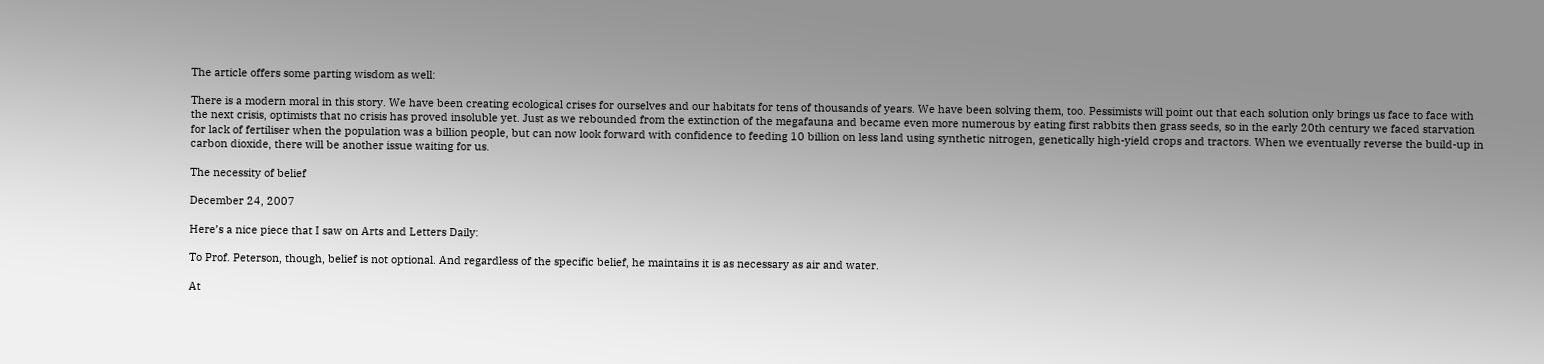The article offers some parting wisdom as well:

There is a modern moral in this story. We have been creating ecological crises for ourselves and our habitats for tens of thousands of years. We have been solving them, too. Pessimists will point out that each solution only brings us face to face with the next crisis, optimists that no crisis has proved insoluble yet. Just as we rebounded from the extinction of the megafauna and became even more numerous by eating first rabbits then grass seeds, so in the early 20th century we faced starvation for lack of fertiliser when the population was a billion people, but can now look forward with confidence to feeding 10 billion on less land using synthetic nitrogen, genetically high-yield crops and tractors. When we eventually reverse the build-up in carbon dioxide, there will be another issue waiting for us.

The necessity of belief

December 24, 2007

Here’s a nice piece that I saw on Arts and Letters Daily:

To Prof. Peterson, though, belief is not optional. And regardless of the specific belief, he maintains it is as necessary as air and water.

At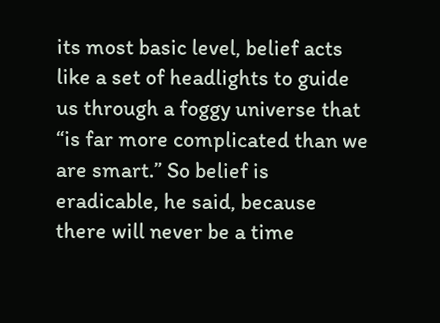its most basic level, belief acts like a set of headlights to guide us through a foggy universe that “is far more complicated than we are smart.” So belief is eradicable, he said, because there will never be a time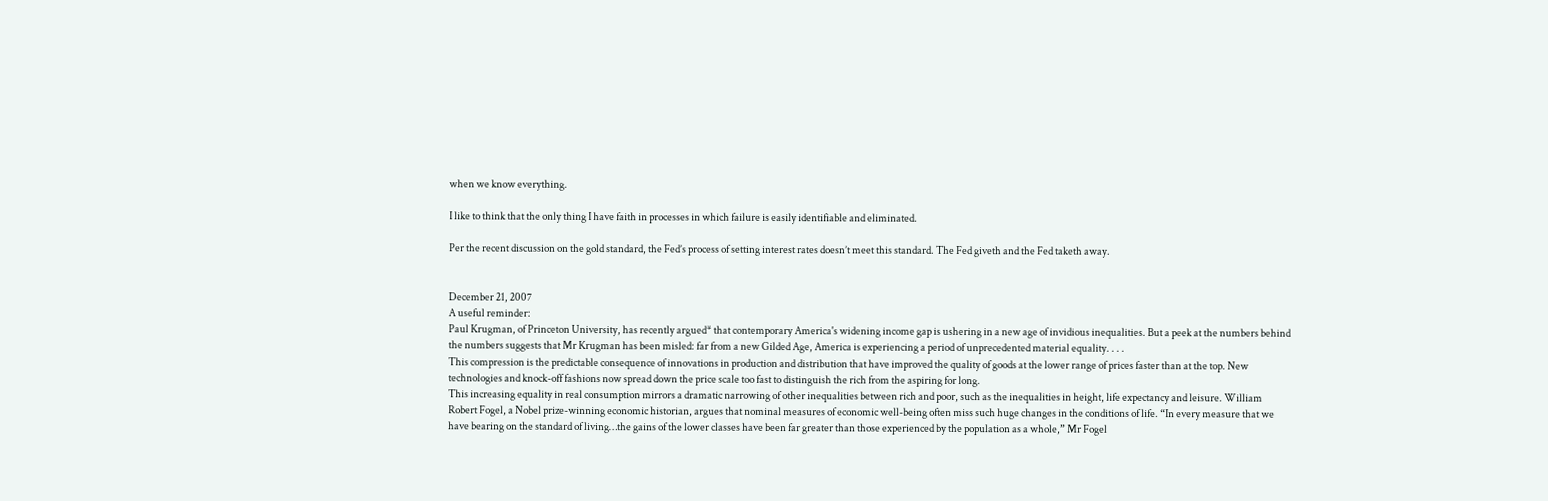when we know everything.

I like to think that the only thing I have faith in processes in which failure is easily identifiable and eliminated.

Per the recent discussion on the gold standard, the Fed’s process of setting interest rates doesn’t meet this standard. The Fed giveth and the Fed taketh away.


December 21, 2007
A useful reminder:
Paul Krugman, of Princeton University, has recently argued* that contemporary America's widening income gap is ushering in a new age of invidious inequalities. But a peek at the numbers behind the numbers suggests that Mr Krugman has been misled: far from a new Gilded Age, America is experiencing a period of unprecedented material equality. . . .
This compression is the predictable consequence of innovations in production and distribution that have improved the quality of goods at the lower range of prices faster than at the top. New technologies and knock-off fashions now spread down the price scale too fast to distinguish the rich from the aspiring for long.
This increasing equality in real consumption mirrors a dramatic narrowing of other inequalities between rich and poor, such as the inequalities in height, life expectancy and leisure. William Robert Fogel, a Nobel prize-winning economic historian, argues that nominal measures of economic well-being often miss such huge changes in the conditions of life. “In every measure that we have bearing on the standard of living…the gains of the lower classes have been far greater than those experienced by the population as a whole,” Mr Fogel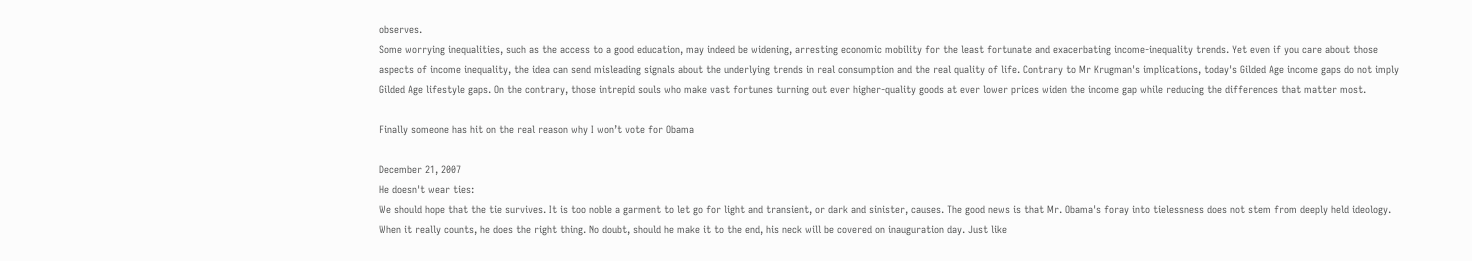observes.
Some worrying inequalities, such as the access to a good education, may indeed be widening, arresting economic mobility for the least fortunate and exacerbating income-inequality trends. Yet even if you care about those aspects of income inequality, the idea can send misleading signals about the underlying trends in real consumption and the real quality of life. Contrary to Mr Krugman's implications, today's Gilded Age income gaps do not imply Gilded Age lifestyle gaps. On the contrary, those intrepid souls who make vast fortunes turning out ever higher-quality goods at ever lower prices widen the income gap while reducing the differences that matter most.

Finally someone has hit on the real reason why I won’t vote for Obama

December 21, 2007
He doesn't wear ties:
We should hope that the tie survives. It is too noble a garment to let go for light and transient, or dark and sinister, causes. The good news is that Mr. Obama's foray into tielessness does not stem from deeply held ideology. When it really counts, he does the right thing. No doubt, should he make it to the end, his neck will be covered on inauguration day. Just like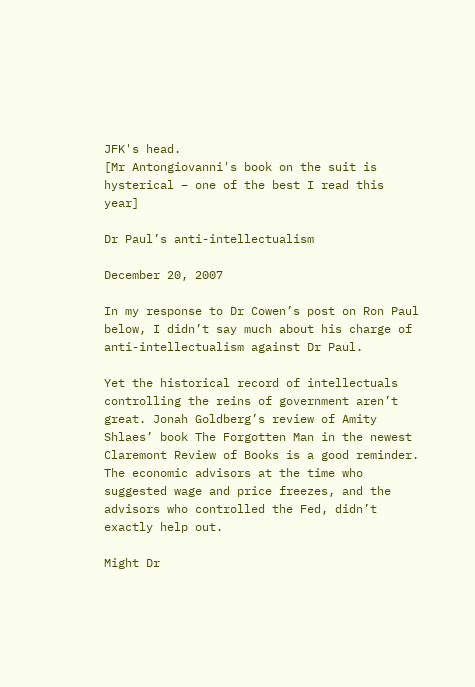JFK's head.
[Mr Antongiovanni's book on the suit is hysterical – one of the best I read this year]

Dr Paul’s anti-intellectualism

December 20, 2007

In my response to Dr Cowen’s post on Ron Paul below, I didn’t say much about his charge of anti-intellectualism against Dr Paul.

Yet the historical record of intellectuals controlling the reins of government aren’t great. Jonah Goldberg’s review of Amity Shlaes’ book The Forgotten Man in the newest Claremont Review of Books is a good reminder. The economic advisors at the time who suggested wage and price freezes, and the advisors who controlled the Fed, didn’t exactly help out.

Might Dr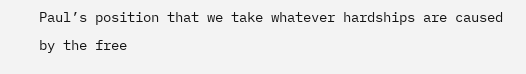Paul’s position that we take whatever hardships are caused by the free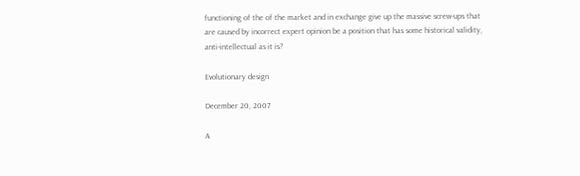functioning of the of the market and in exchange give up the massive screw-ups that are caused by incorrect expert opinion be a position that has some historical validity, anti-intellectual as it is?

Evolutionary design

December 20, 2007

A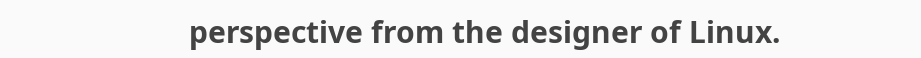perspective from the designer of Linux.